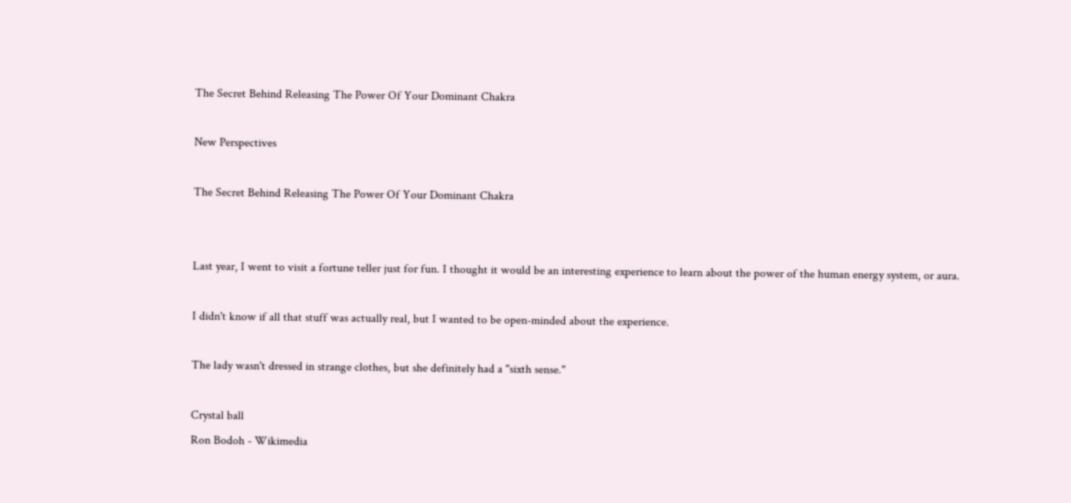The Secret Behind Releasing The Power Of Your Dominant Chakra

New Perspectives

The Secret Behind Releasing The Power Of Your Dominant Chakra


Last year, I went to visit a fortune teller just for fun. I thought it would be an interesting experience to learn about the power of the human energy system, or aura.

I didn't know if all that stuff was actually real, but I wanted to be open-minded about the experience.

The lady wasn't dressed in strange clothes, but she definitely had a "sixth sense."

Crystal ball
Ron Bodoh - Wikimedia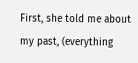First, she told me about my past, (everything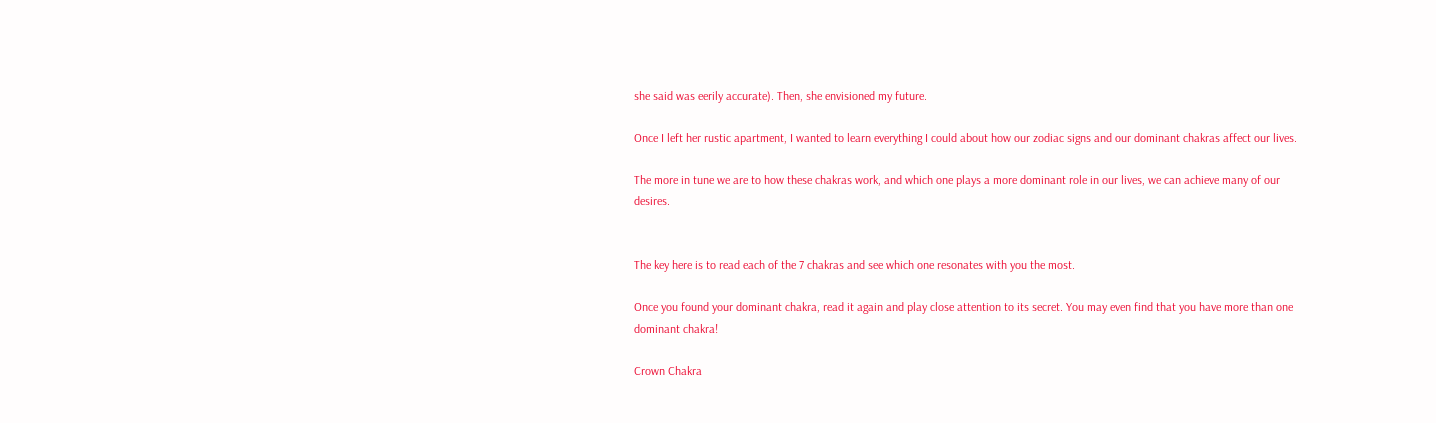she said was eerily accurate). Then, she envisioned my future.

Once I left her rustic apartment, I wanted to learn everything I could about how our zodiac signs and our dominant chakras affect our lives.

The more in tune we are to how these chakras work, and which one plays a more dominant role in our lives, we can achieve many of our desires.


The key here is to read each of the 7 chakras and see which one resonates with you the most.

Once you found your dominant chakra, read it again and play close attention to its secret. You may even find that you have more than one dominant chakra!

Crown Chakra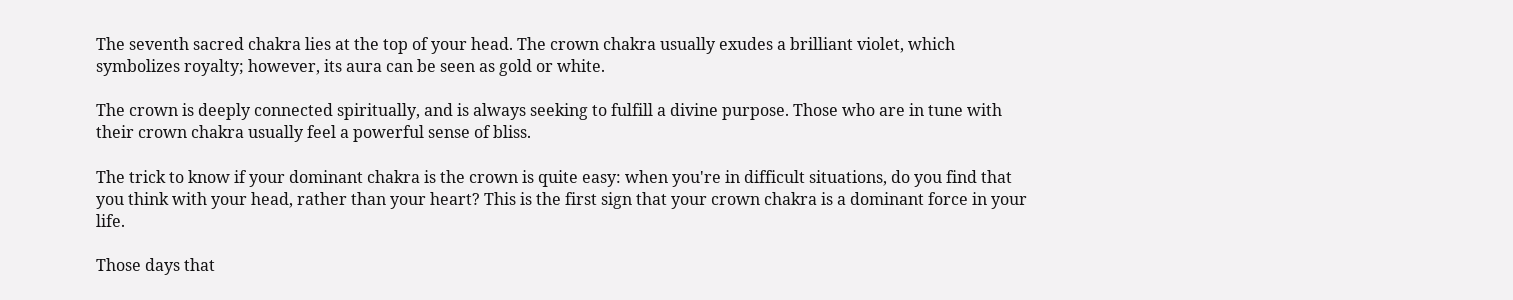The seventh sacred chakra lies at the top of your head. The crown chakra usually exudes a brilliant violet, which symbolizes royalty; however, its aura can be seen as gold or white.

The crown is deeply connected spiritually, and is always seeking to fulfill a divine purpose. Those who are in tune with their crown chakra usually feel a powerful sense of bliss.

The trick to know if your dominant chakra is the crown is quite easy: when you're in difficult situations, do you find that you think with your head, rather than your heart? This is the first sign that your crown chakra is a dominant force in your life.

Those days that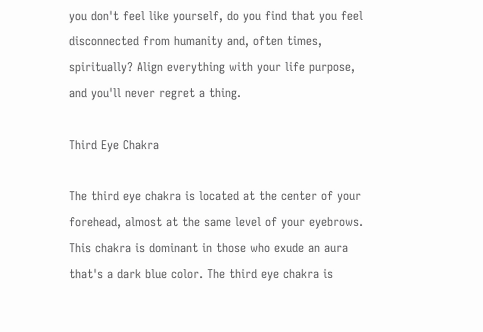you don't feel like yourself, do you find that you feel disconnected from humanity and, often times, spiritually? Align everything with your life purpose, and you'll never regret a thing.

Third Eye Chakra

The third eye chakra is located at the center of your forehead, almost at the same level of your eyebrows. This chakra is dominant in those who exude an aura that's a dark blue color. The third eye chakra is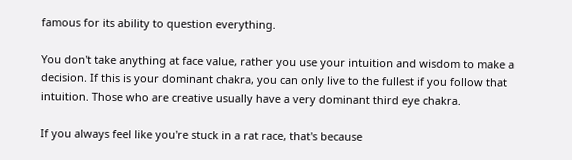famous for its ability to question everything.

You don't take anything at face value, rather you use your intuition and wisdom to make a decision. If this is your dominant chakra, you can only live to the fullest if you follow that intuition. Those who are creative usually have a very dominant third eye chakra.

If you always feel like you're stuck in a rat race, that's because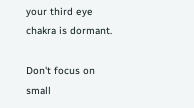your third eye chakra is dormant.

Don't focus on small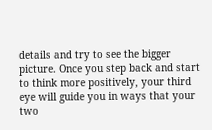details and try to see the bigger picture. Once you step back and start to think more positively, your third eye will guide you in ways that your two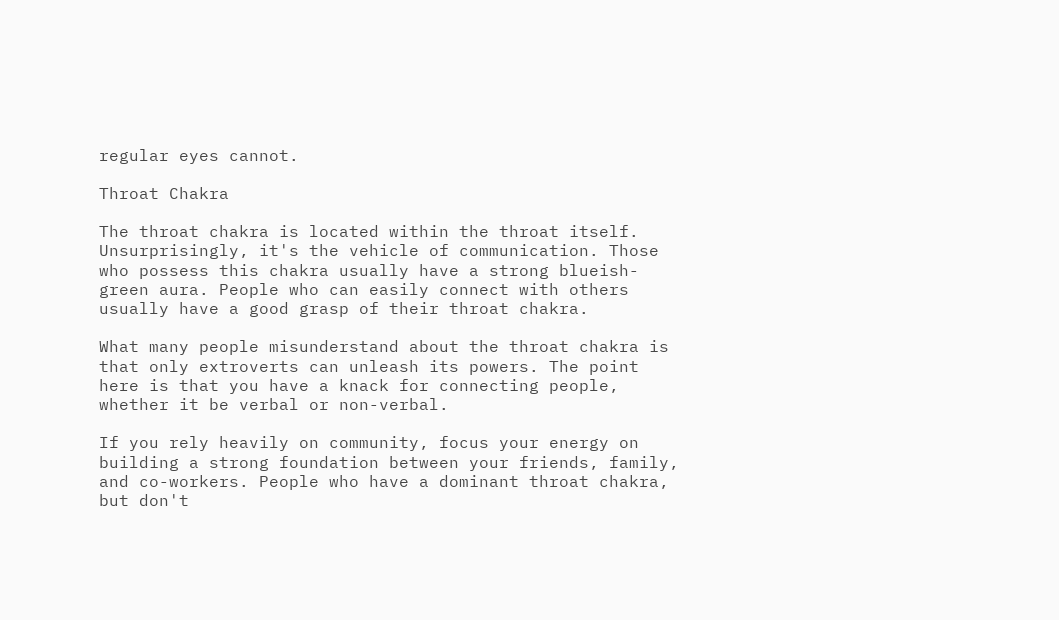regular eyes cannot.

Throat Chakra

The throat chakra is located within the throat itself. Unsurprisingly, it's the vehicle of communication. Those who possess this chakra usually have a strong blueish-green aura. People who can easily connect with others usually have a good grasp of their throat chakra.

What many people misunderstand about the throat chakra is that only extroverts can unleash its powers. The point here is that you have a knack for connecting people, whether it be verbal or non-verbal.

If you rely heavily on community, focus your energy on building a strong foundation between your friends, family, and co-workers. People who have a dominant throat chakra, but don't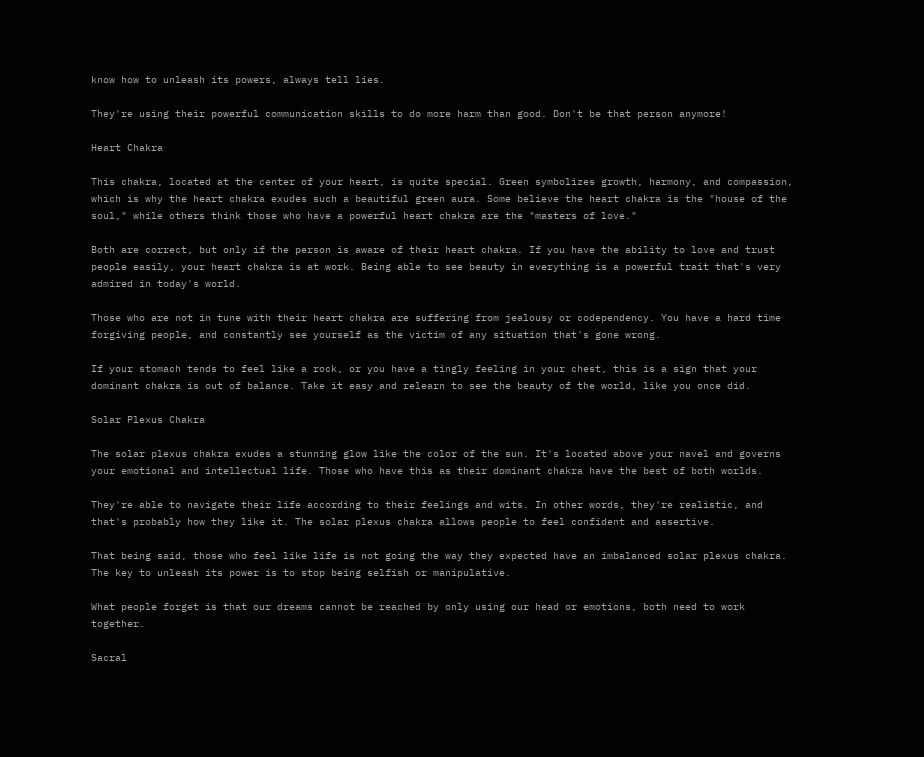know how to unleash its powers, always tell lies.

They're using their powerful communication skills to do more harm than good. Don't be that person anymore!

Heart Chakra

This chakra, located at the center of your heart, is quite special. Green symbolizes growth, harmony, and compassion, which is why the heart chakra exudes such a beautiful green aura. Some believe the heart chakra is the "house of the soul," while others think those who have a powerful heart chakra are the "masters of love."

Both are correct, but only if the person is aware of their heart chakra. If you have the ability to love and trust people easily, your heart chakra is at work. Being able to see beauty in everything is a powerful trait that's very admired in today's world.

Those who are not in tune with their heart chakra are suffering from jealousy or codependency. You have a hard time forgiving people, and constantly see yourself as the victim of any situation that's gone wrong.

If your stomach tends to feel like a rock, or you have a tingly feeling in your chest, this is a sign that your dominant chakra is out of balance. Take it easy and relearn to see the beauty of the world, like you once did.

Solar Plexus Chakra

The solar plexus chakra exudes a stunning glow like the color of the sun. It's located above your navel and governs your emotional and intellectual life. Those who have this as their dominant chakra have the best of both worlds.

They're able to navigate their life according to their feelings and wits. In other words, they're realistic, and that's probably how they like it. The solar plexus chakra allows people to feel confident and assertive.

That being said, those who feel like life is not going the way they expected have an imbalanced solar plexus chakra. The key to unleash its power is to stop being selfish or manipulative.

What people forget is that our dreams cannot be reached by only using our head or emotions, both need to work together.

Sacral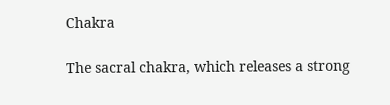Chakra

The sacral chakra, which releases a strong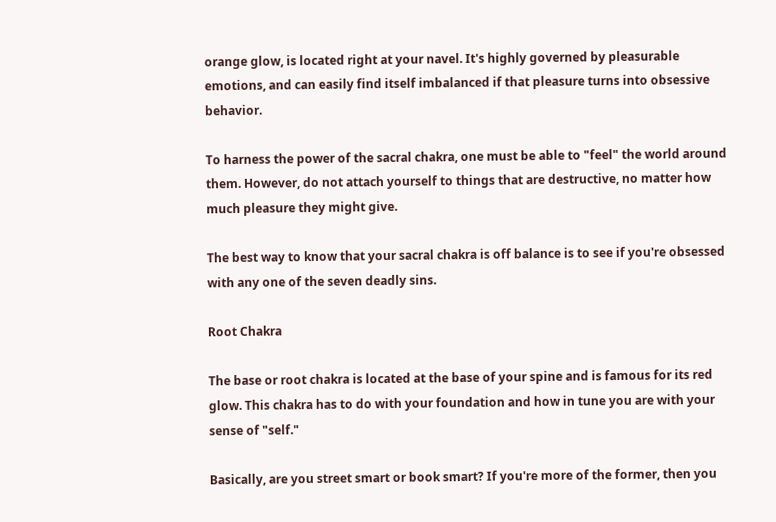orange glow, is located right at your navel. It's highly governed by pleasurable emotions, and can easily find itself imbalanced if that pleasure turns into obsessive behavior.

To harness the power of the sacral chakra, one must be able to "feel" the world around them. However, do not attach yourself to things that are destructive, no matter how much pleasure they might give.

The best way to know that your sacral chakra is off balance is to see if you're obsessed with any one of the seven deadly sins.

Root Chakra

The base or root chakra is located at the base of your spine and is famous for its red glow. This chakra has to do with your foundation and how in tune you are with your sense of "self."

Basically, are you street smart or book smart? If you're more of the former, then you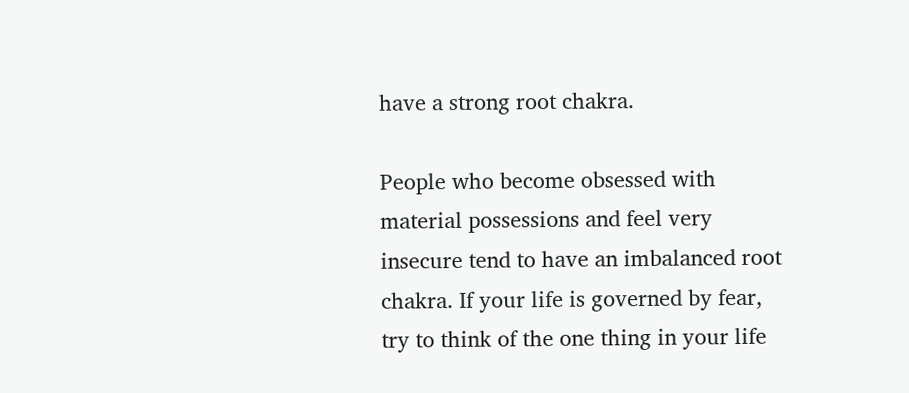have a strong root chakra.

People who become obsessed with material possessions and feel very insecure tend to have an imbalanced root chakra. If your life is governed by fear, try to think of the one thing in your life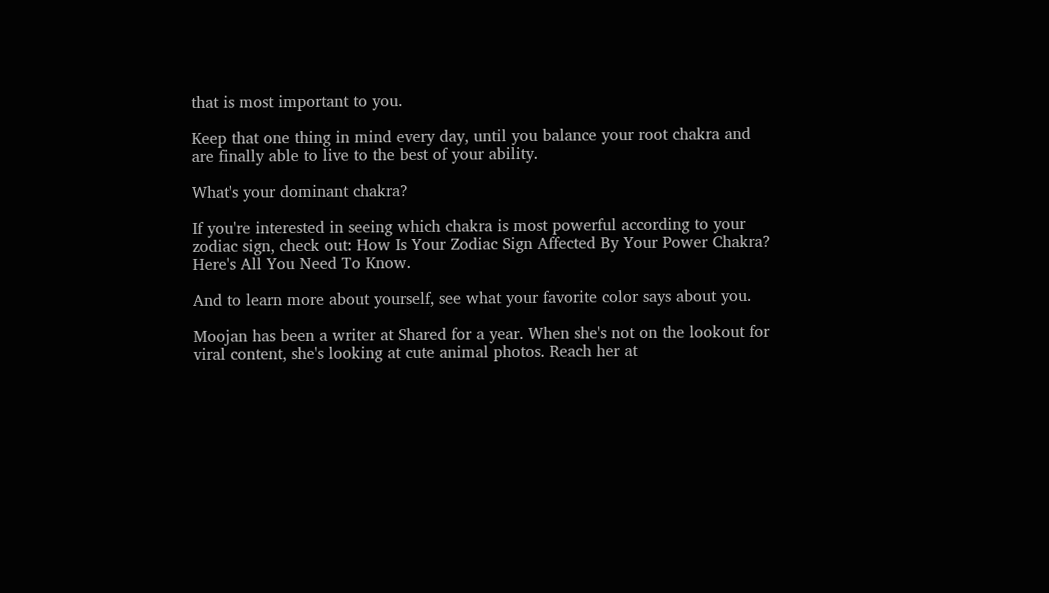that is most important to you.

Keep that one thing in mind every day, until you balance your root chakra and are finally able to live to the best of your ability.

What's your dominant chakra?

If you're interested in seeing which chakra is most powerful according to your zodiac sign, check out: How Is Your Zodiac Sign Affected By Your Power Chakra? Here's All You Need To Know.

And to learn more about yourself, see what your favorite color says about you.

Moojan has been a writer at Shared for a year. When she's not on the lookout for viral content, she's looking at cute animal photos. Reach her at